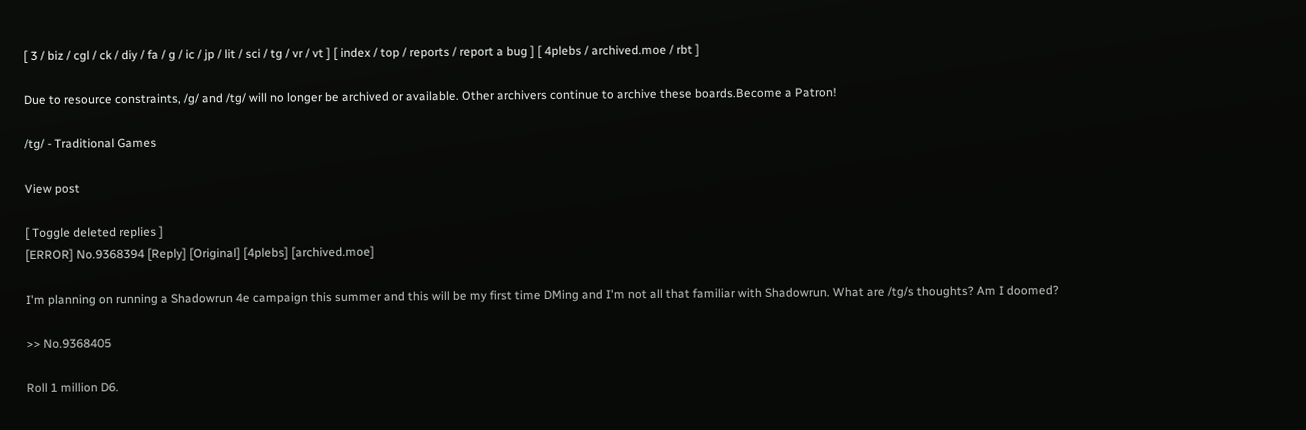[ 3 / biz / cgl / ck / diy / fa / g / ic / jp / lit / sci / tg / vr / vt ] [ index / top / reports / report a bug ] [ 4plebs / archived.moe / rbt ]

Due to resource constraints, /g/ and /tg/ will no longer be archived or available. Other archivers continue to archive these boards.Become a Patron!

/tg/ - Traditional Games

View post

[ Toggle deleted replies ]
[ERROR] No.9368394 [Reply] [Original] [4plebs] [archived.moe]

I'm planning on running a Shadowrun 4e campaign this summer and this will be my first time DMing and I'm not all that familiar with Shadowrun. What are /tg/s thoughts? Am I doomed?

>> No.9368405

Roll 1 million D6.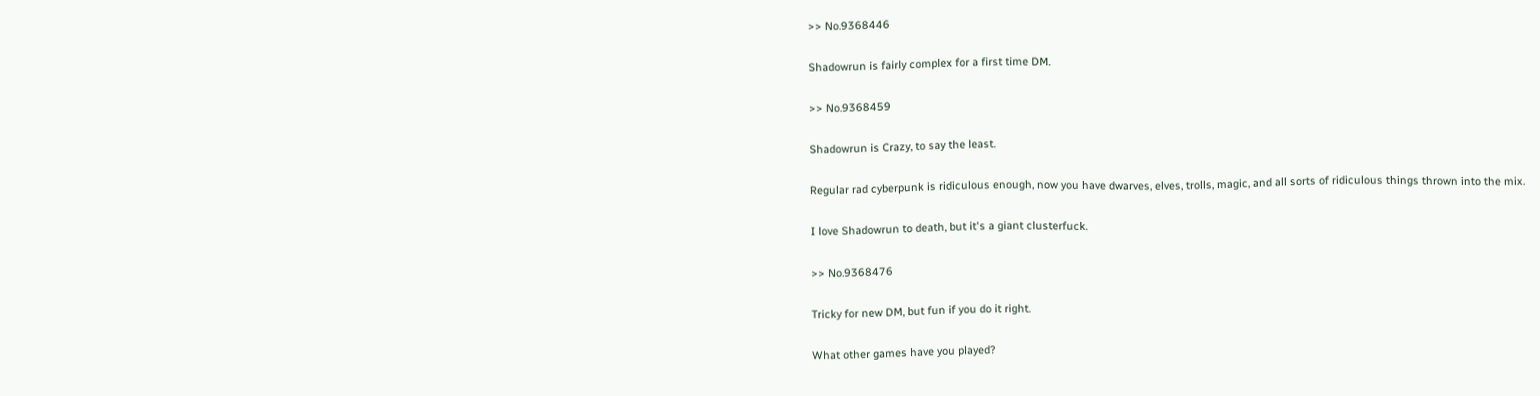>> No.9368446

Shadowrun is fairly complex for a first time DM.

>> No.9368459

Shadowrun is Crazy, to say the least.

Regular rad cyberpunk is ridiculous enough, now you have dwarves, elves, trolls, magic, and all sorts of ridiculous things thrown into the mix.

I love Shadowrun to death, but it's a giant clusterfuck.

>> No.9368476

Tricky for new DM, but fun if you do it right.

What other games have you played?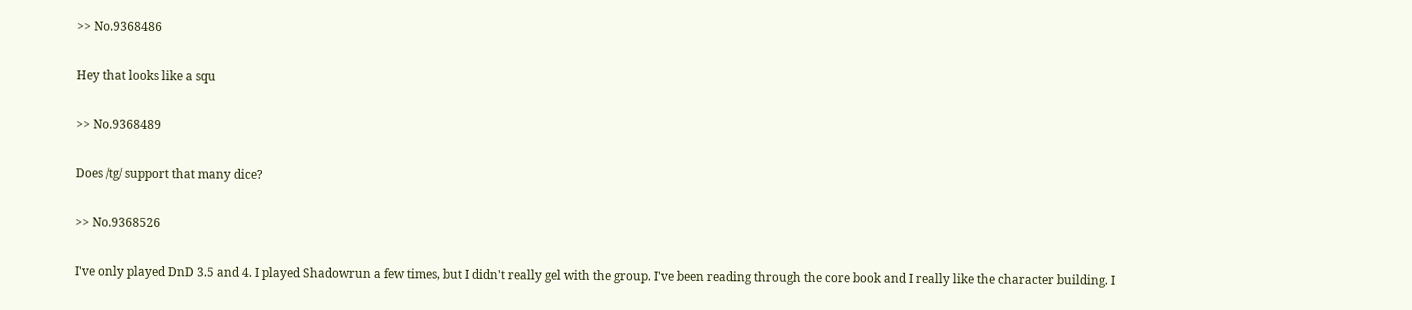>> No.9368486

Hey that looks like a squ

>> No.9368489

Does /tg/ support that many dice?

>> No.9368526

I've only played DnD 3.5 and 4. I played Shadowrun a few times, but I didn't really gel with the group. I've been reading through the core book and I really like the character building. I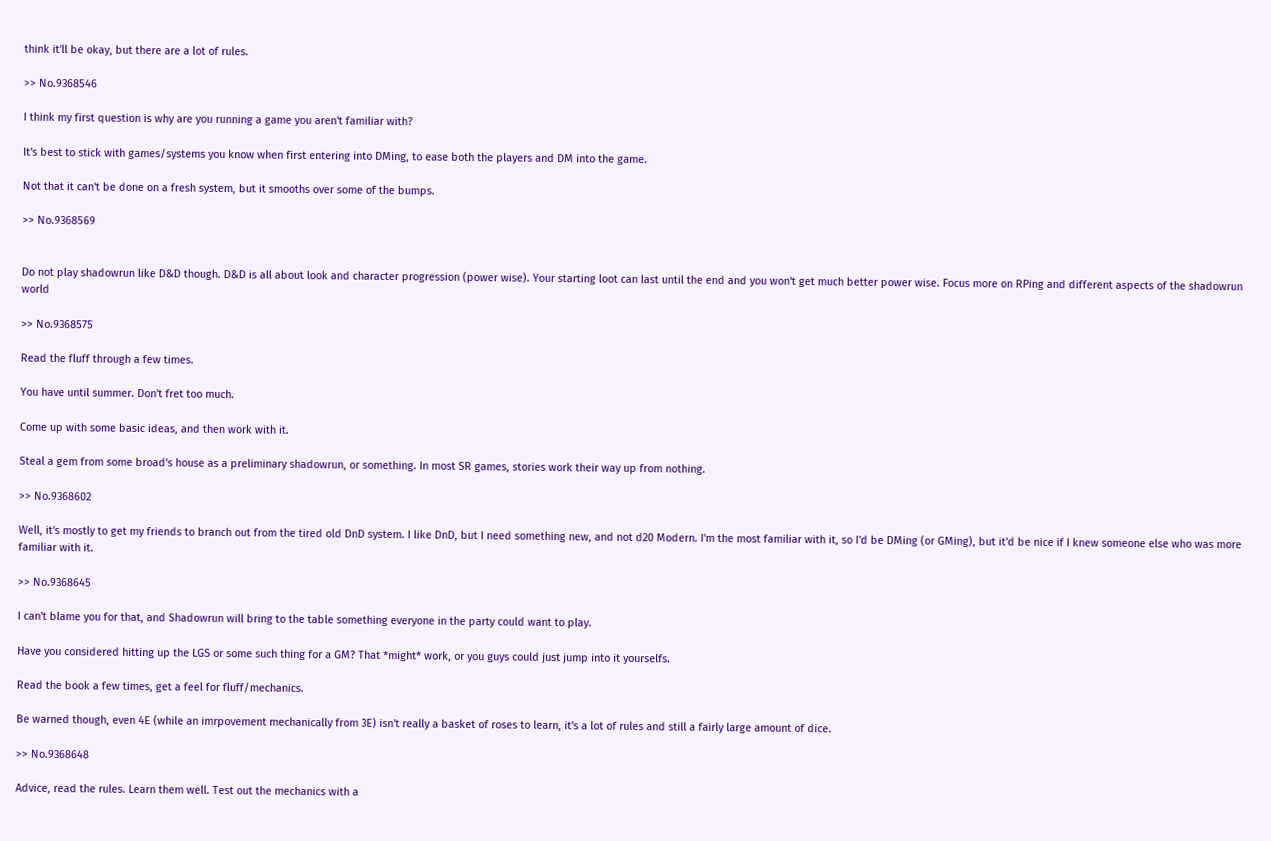think it'll be okay, but there are a lot of rules.

>> No.9368546

I think my first question is why are you running a game you aren't familiar with?

It's best to stick with games/systems you know when first entering into DMing, to ease both the players and DM into the game.

Not that it can't be done on a fresh system, but it smooths over some of the bumps.

>> No.9368569


Do not play shadowrun like D&D though. D&D is all about look and character progression (power wise). Your starting loot can last until the end and you won't get much better power wise. Focus more on RPing and different aspects of the shadowrun world

>> No.9368575

Read the fluff through a few times.

You have until summer. Don't fret too much.

Come up with some basic ideas, and then work with it.

Steal a gem from some broad's house as a preliminary shadowrun, or something. In most SR games, stories work their way up from nothing.

>> No.9368602

Well, it's mostly to get my friends to branch out from the tired old DnD system. I like DnD, but I need something new, and not d20 Modern. I'm the most familiar with it, so I'd be DMing (or GMing), but it'd be nice if I knew someone else who was more familiar with it.

>> No.9368645

I can't blame you for that, and Shadowrun will bring to the table something everyone in the party could want to play.

Have you considered hitting up the LGS or some such thing for a GM? That *might* work, or you guys could just jump into it yourselfs.

Read the book a few times, get a feel for fluff/mechanics.

Be warned though, even 4E (while an imrpovement mechanically from 3E) isn't really a basket of roses to learn, it's a lot of rules and still a fairly large amount of dice.

>> No.9368648

Advice, read the rules. Learn them well. Test out the mechanics with a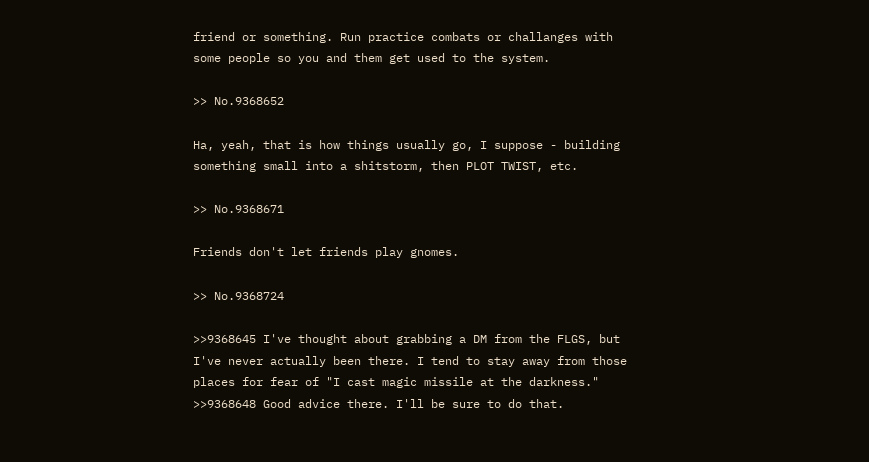friend or something. Run practice combats or challanges with some people so you and them get used to the system.

>> No.9368652

Ha, yeah, that is how things usually go, I suppose - building something small into a shitstorm, then PLOT TWIST, etc.

>> No.9368671

Friends don't let friends play gnomes.

>> No.9368724

>>9368645 I've thought about grabbing a DM from the FLGS, but I've never actually been there. I tend to stay away from those places for fear of "I cast magic missile at the darkness."
>>9368648 Good advice there. I'll be sure to do that.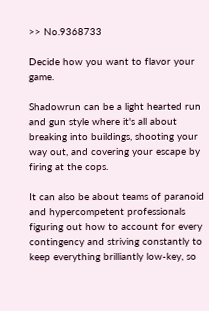>> No.9368733

Decide how you want to flavor your game.

Shadowrun can be a light hearted run and gun style where it's all about breaking into buildings, shooting your way out, and covering your escape by firing at the cops.

It can also be about teams of paranoid and hypercompetent professionals figuring out how to account for every contingency and striving constantly to keep everything brilliantly low-key, so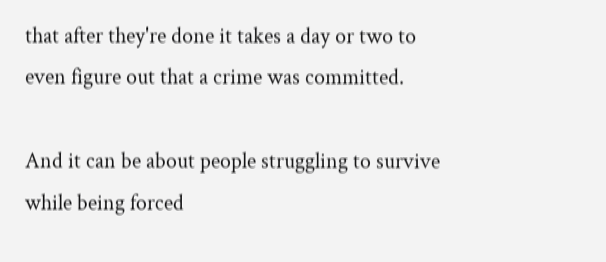that after they're done it takes a day or two to even figure out that a crime was committed.

And it can be about people struggling to survive while being forced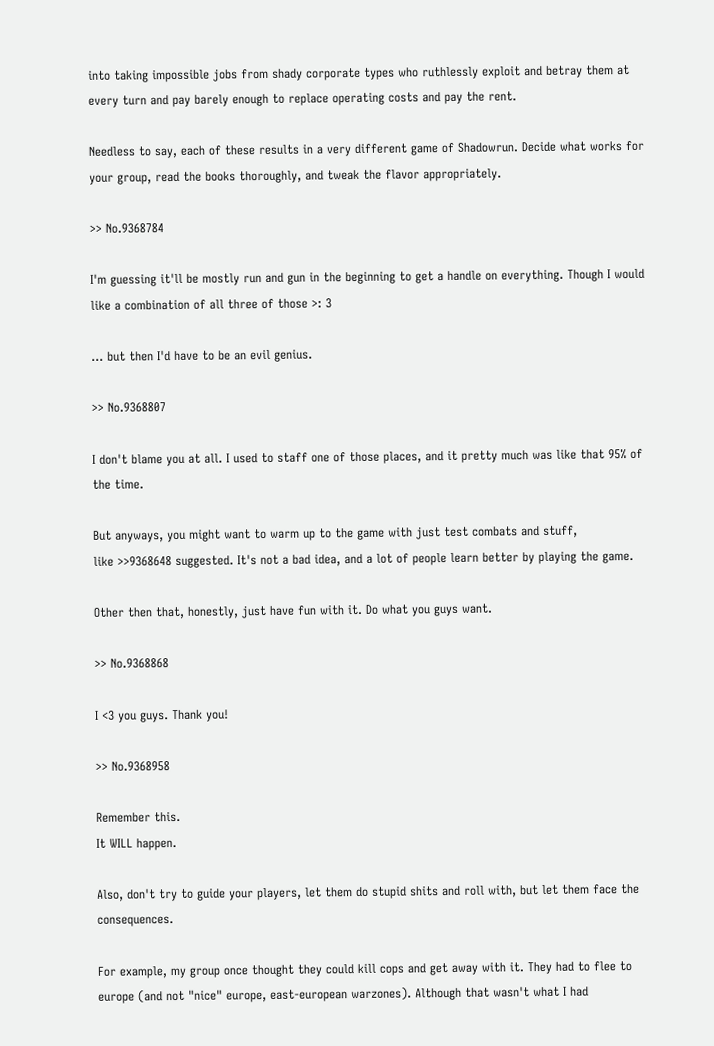into taking impossible jobs from shady corporate types who ruthlessly exploit and betray them at every turn and pay barely enough to replace operating costs and pay the rent.

Needless to say, each of these results in a very different game of Shadowrun. Decide what works for your group, read the books thoroughly, and tweak the flavor appropriately.

>> No.9368784

I'm guessing it'll be mostly run and gun in the beginning to get a handle on everything. Though I would like a combination of all three of those >: 3

... but then I'd have to be an evil genius.

>> No.9368807

I don't blame you at all. I used to staff one of those places, and it pretty much was like that 95% of the time.

But anyways, you might want to warm up to the game with just test combats and stuff,
like >>9368648 suggested. It's not a bad idea, and a lot of people learn better by playing the game.

Other then that, honestly, just have fun with it. Do what you guys want.

>> No.9368868

I <3 you guys. Thank you!

>> No.9368958

Remember this.
It WILL happen.

Also, don't try to guide your players, let them do stupid shits and roll with, but let them face the consequences.

For example, my group once thought they could kill cops and get away with it. They had to flee to europe (and not "nice" europe, east-european warzones). Although that wasn't what I had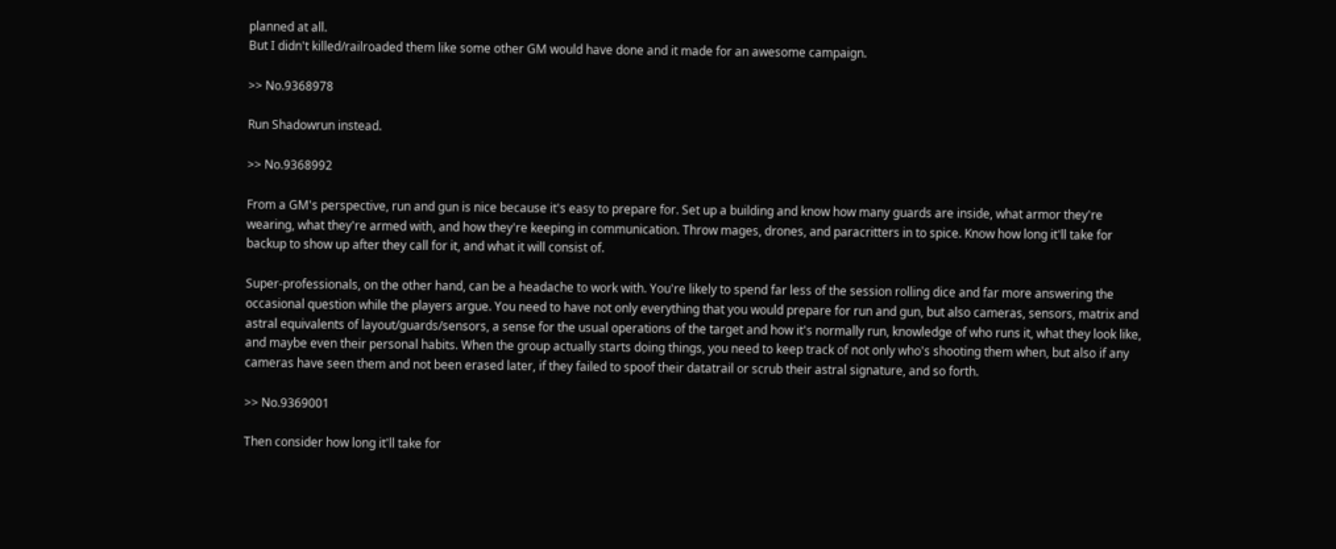planned at all.
But I didn't killed/railroaded them like some other GM would have done and it made for an awesome campaign.

>> No.9368978

Run Shadowrun instead.

>> No.9368992

From a GM's perspective, run and gun is nice because it's easy to prepare for. Set up a building and know how many guards are inside, what armor they're wearing, what they're armed with, and how they're keeping in communication. Throw mages, drones, and paracritters in to spice. Know how long it'll take for backup to show up after they call for it, and what it will consist of.

Super-professionals, on the other hand, can be a headache to work with. You're likely to spend far less of the session rolling dice and far more answering the occasional question while the players argue. You need to have not only everything that you would prepare for run and gun, but also cameras, sensors, matrix and astral equivalents of layout/guards/sensors, a sense for the usual operations of the target and how it's normally run, knowledge of who runs it, what they look like, and maybe even their personal habits. When the group actually starts doing things, you need to keep track of not only who's shooting them when, but also if any cameras have seen them and not been erased later, if they failed to spoof their datatrail or scrub their astral signature, and so forth.

>> No.9369001

Then consider how long it'll take for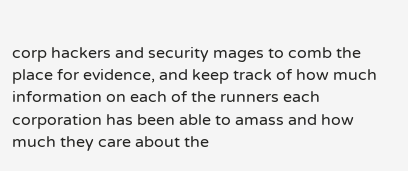corp hackers and security mages to comb the place for evidence, and keep track of how much information on each of the runners each corporation has been able to amass and how much they care about the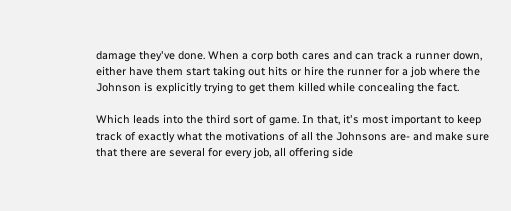damage they've done. When a corp both cares and can track a runner down, either have them start taking out hits or hire the runner for a job where the Johnson is explicitly trying to get them killed while concealing the fact.

Which leads into the third sort of game. In that, it's most important to keep track of exactly what the motivations of all the Johnsons are- and make sure that there are several for every job, all offering side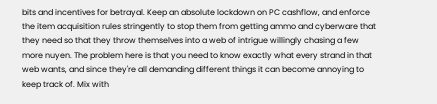bits and incentives for betrayal. Keep an absolute lockdown on PC cashflow, and enforce the item acquisition rules stringently to stop them from getting ammo and cyberware that they need so that they throw themselves into a web of intrigue willingly chasing a few more nuyen. The problem here is that you need to know exactly what every strand in that web wants, and since they're all demanding different things it can become annoying to keep track of. Mix with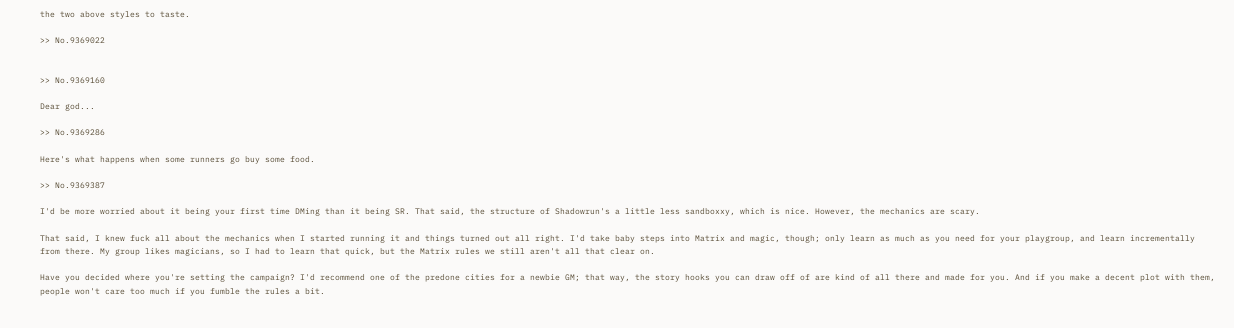the two above styles to taste.

>> No.9369022


>> No.9369160

Dear god...

>> No.9369286

Here's what happens when some runners go buy some food.

>> No.9369387

I'd be more worried about it being your first time DMing than it being SR. That said, the structure of Shadowrun's a little less sandboxxy, which is nice. However, the mechanics are scary.

That said, I knew fuck all about the mechanics when I started running it and things turned out all right. I'd take baby steps into Matrix and magic, though; only learn as much as you need for your playgroup, and learn incrementally from there. My group likes magicians, so I had to learn that quick, but the Matrix rules we still aren't all that clear on.

Have you decided where you're setting the campaign? I'd recommend one of the predone cities for a newbie GM; that way, the story hooks you can draw off of are kind of all there and made for you. And if you make a decent plot with them, people won't care too much if you fumble the rules a bit.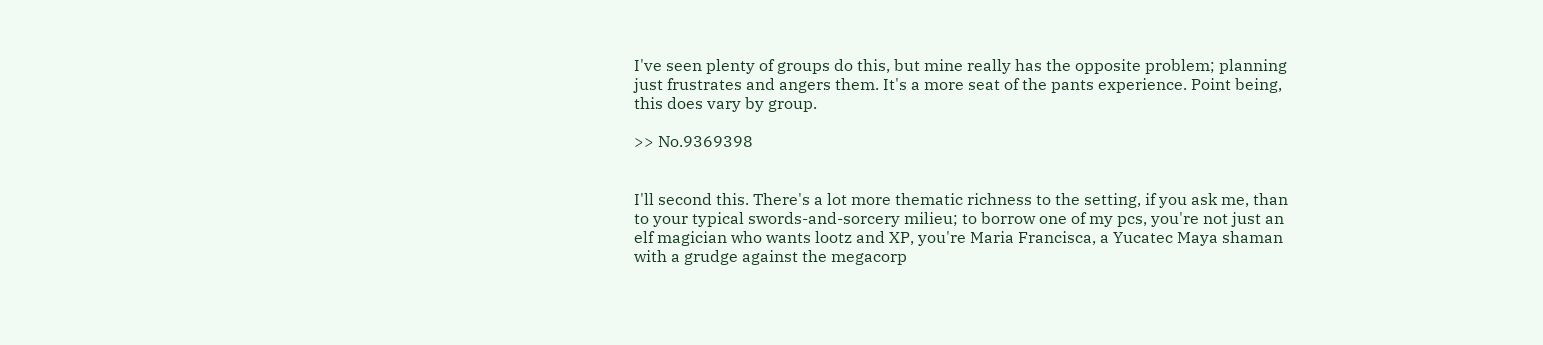I've seen plenty of groups do this, but mine really has the opposite problem; planning just frustrates and angers them. It's a more seat of the pants experience. Point being, this does vary by group.

>> No.9369398


I'll second this. There's a lot more thematic richness to the setting, if you ask me, than to your typical swords-and-sorcery milieu; to borrow one of my pcs, you're not just an elf magician who wants lootz and XP, you're Maria Francisca, a Yucatec Maya shaman with a grudge against the megacorp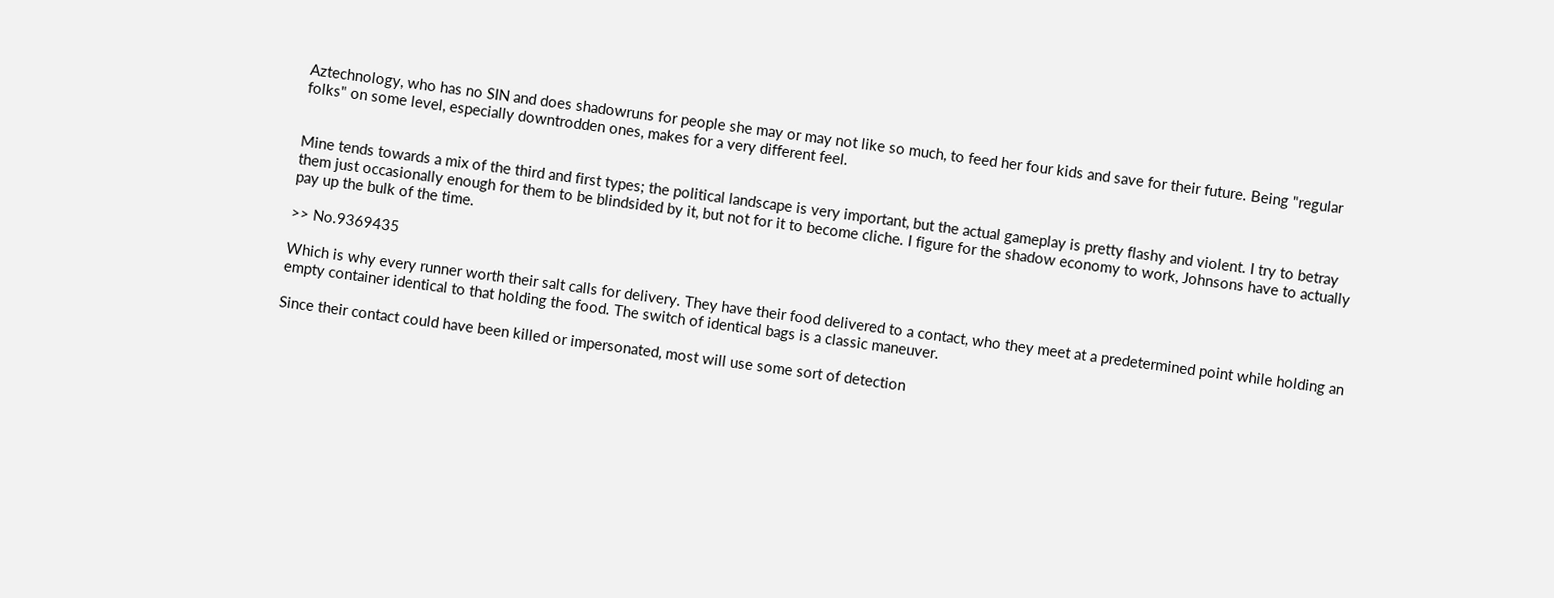Aztechnology, who has no SIN and does shadowruns for people she may or may not like so much, to feed her four kids and save for their future. Being "regular folks" on some level, especially downtrodden ones, makes for a very different feel.


Mine tends towards a mix of the third and first types; the political landscape is very important, but the actual gameplay is pretty flashy and violent. I try to betray them just occasionally enough for them to be blindsided by it, but not for it to become cliche. I figure for the shadow economy to work, Johnsons have to actually pay up the bulk of the time.

>> No.9369435

Which is why every runner worth their salt calls for delivery. They have their food delivered to a contact, who they meet at a predetermined point while holding an empty container identical to that holding the food. The switch of identical bags is a classic maneuver.

Since their contact could have been killed or impersonated, most will use some sort of detection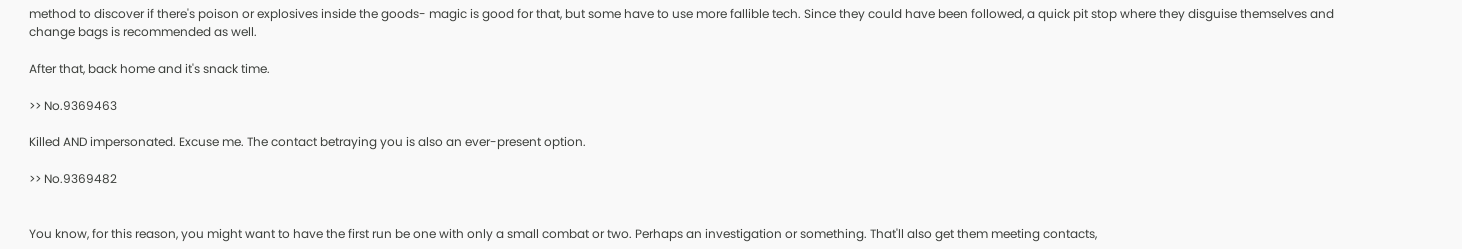method to discover if there's poison or explosives inside the goods- magic is good for that, but some have to use more fallible tech. Since they could have been followed, a quick pit stop where they disguise themselves and change bags is recommended as well.

After that, back home and it's snack time.

>> No.9369463

Killed AND impersonated. Excuse me. The contact betraying you is also an ever-present option.

>> No.9369482


You know, for this reason, you might want to have the first run be one with only a small combat or two. Perhaps an investigation or something. That'll also get them meeting contacts,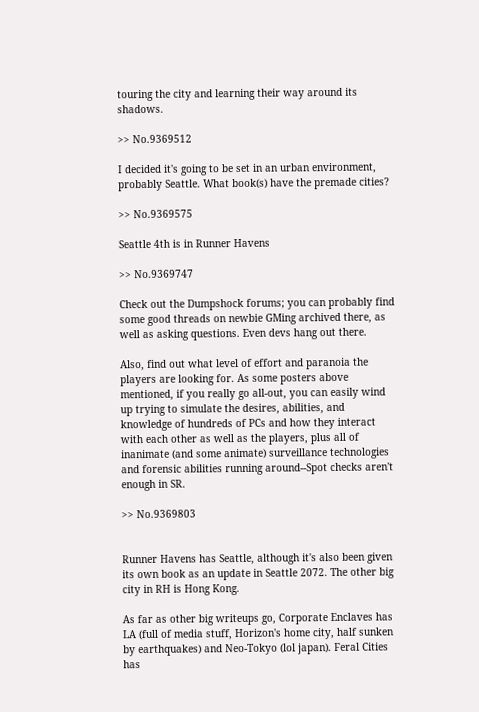touring the city and learning their way around its shadows.

>> No.9369512

I decided it's going to be set in an urban environment, probably Seattle. What book(s) have the premade cities?

>> No.9369575

Seattle 4th is in Runner Havens

>> No.9369747

Check out the Dumpshock forums; you can probably find some good threads on newbie GMing archived there, as well as asking questions. Even devs hang out there.

Also, find out what level of effort and paranoia the players are looking for. As some posters above mentioned, if you really go all-out, you can easily wind up trying to simulate the desires, abilities, and knowledge of hundreds of PCs and how they interact with each other as well as the players, plus all of inanimate (and some animate) surveillance technologies and forensic abilities running around--Spot checks aren't enough in SR.

>> No.9369803


Runner Havens has Seattle, although it's also been given its own book as an update in Seattle 2072. The other big city in RH is Hong Kong.

As far as other big writeups go, Corporate Enclaves has LA (full of media stuff, Horizon's home city, half sunken by earthquakes) and Neo-Tokyo (lol japan). Feral Cities has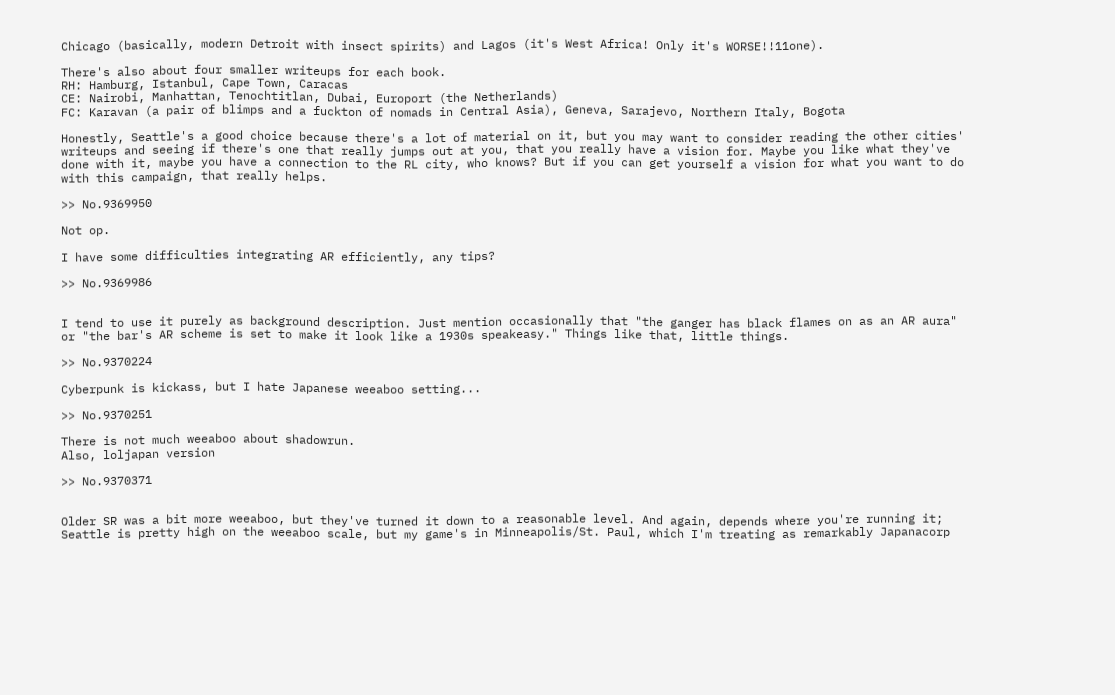Chicago (basically, modern Detroit with insect spirits) and Lagos (it's West Africa! Only it's WORSE!!11one).

There's also about four smaller writeups for each book.
RH: Hamburg, Istanbul, Cape Town, Caracas
CE: Nairobi, Manhattan, Tenochtitlan, Dubai, Europort (the Netherlands)
FC: Karavan (a pair of blimps and a fuckton of nomads in Central Asia), Geneva, Sarajevo, Northern Italy, Bogota

Honestly, Seattle's a good choice because there's a lot of material on it, but you may want to consider reading the other cities' writeups and seeing if there's one that really jumps out at you, that you really have a vision for. Maybe you like what they've done with it, maybe you have a connection to the RL city, who knows? But if you can get yourself a vision for what you want to do with this campaign, that really helps.

>> No.9369950

Not op.

I have some difficulties integrating AR efficiently, any tips?

>> No.9369986


I tend to use it purely as background description. Just mention occasionally that "the ganger has black flames on as an AR aura" or "the bar's AR scheme is set to make it look like a 1930s speakeasy." Things like that, little things.

>> No.9370224

Cyberpunk is kickass, but I hate Japanese weeaboo setting...

>> No.9370251

There is not much weeaboo about shadowrun.
Also, loljapan version

>> No.9370371


Older SR was a bit more weeaboo, but they've turned it down to a reasonable level. And again, depends where you're running it; Seattle is pretty high on the weeaboo scale, but my game's in Minneapolis/St. Paul, which I'm treating as remarkably Japanacorp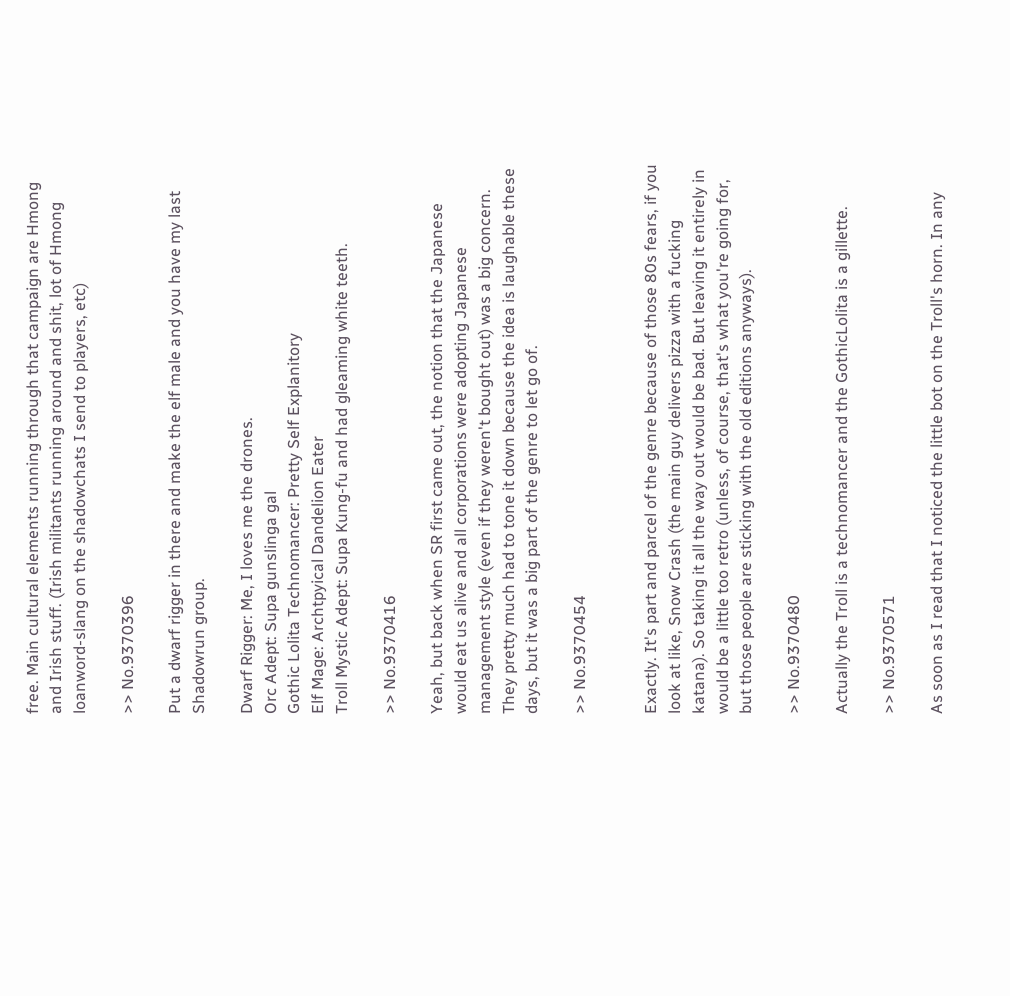free. Main cultural elements running through that campaign are Hmong and Irish stuff. (Irish militants running around and shit, lot of Hmong loanword-slang on the shadowchats I send to players, etc)

>> No.9370396

Put a dwarf rigger in there and make the elf male and you have my last Shadowrun group.

Dwarf Rigger: Me, I loves me the drones.
Orc Adept: Supa gunslinga gal
Gothic Lolita Technomancer: Pretty Self Explanitory
Elf Mage: Archtpyical Dandelion Eater
Troll Mystic Adept: Supa Kung-fu and had gleaming white teeth.

>> No.9370416

Yeah, but back when SR first came out, the notion that the Japanese would eat us alive and all corporations were adopting Japanese management style (even if they weren't bought out) was a big concern. They pretty much had to tone it down because the idea is laughable these days, but it was a big part of the genre to let go of.

>> No.9370454


Exactly. It's part and parcel of the genre because of those 80s fears, if you look at like, Snow Crash (the main guy delivers pizza with a fucking katana). So taking it all the way out would be bad. But leaving it entirely in would be a little too retro (unless, of course, that's what you're going for, but those people are sticking with the old editions anyways).

>> No.9370480

Actually the Troll is a technomancer and the GothicLolita is a gillette.

>> No.9370571

As soon as I read that I noticed the little bot on the Troll's horn. In any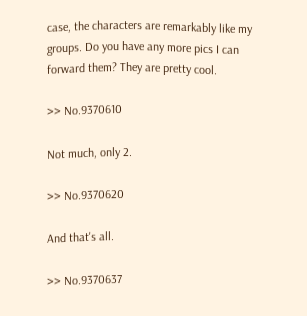case, the characters are remarkably like my groups. Do you have any more pics I can forward them? They are pretty cool.

>> No.9370610

Not much, only 2.

>> No.9370620

And that's all.

>> No.9370637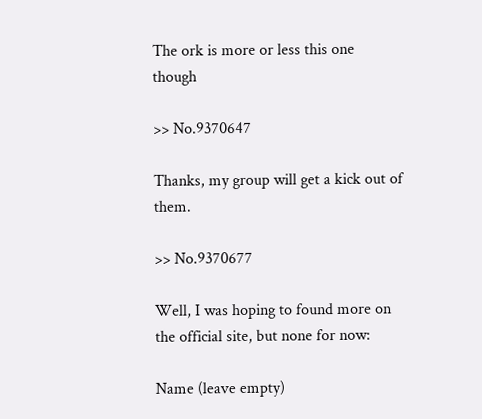The ork is more or less this one though

>> No.9370647

Thanks, my group will get a kick out of them.

>> No.9370677

Well, I was hoping to found more on the official site, but none for now:

Name (leave empty)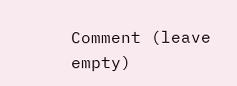Comment (leave empty)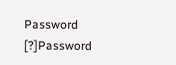Password [?]Password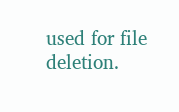used for file deletion.